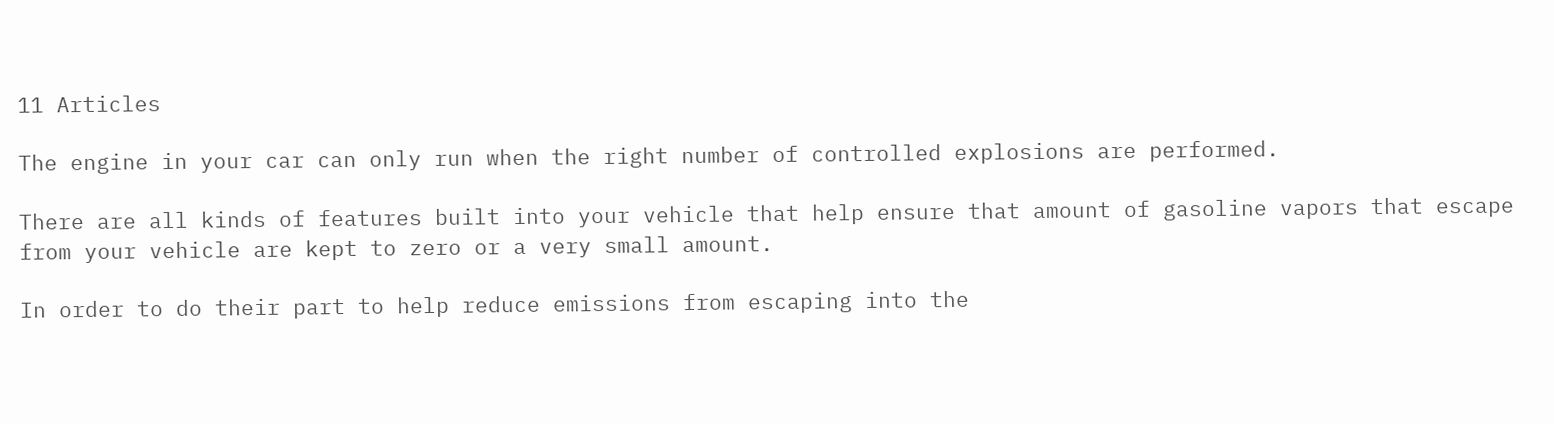11 Articles

The engine in your car can only run when the right number of controlled explosions are performed.

There are all kinds of features built into your vehicle that help ensure that amount of gasoline vapors that escape from your vehicle are kept to zero or a very small amount.

In order to do their part to help reduce emissions from escaping into the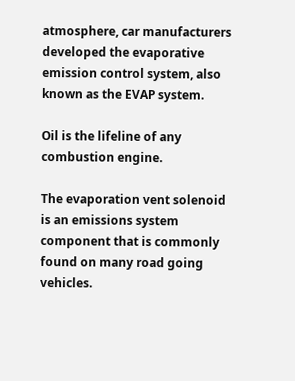atmosphere, car manufacturers developed the evaporative emission control system, also known as the EVAP system.

Oil is the lifeline of any combustion engine.

The evaporation vent solenoid is an emissions system component that is commonly found on many road going vehicles.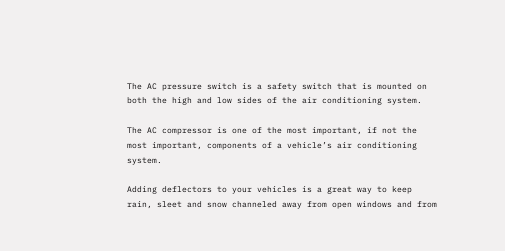The AC pressure switch is a safety switch that is mounted on both the high and low sides of the air conditioning system.

The AC compressor is one of the most important, if not the most important, components of a vehicle’s air conditioning system.

Adding deflectors to your vehicles is a great way to keep rain, sleet and snow channeled away from open windows and from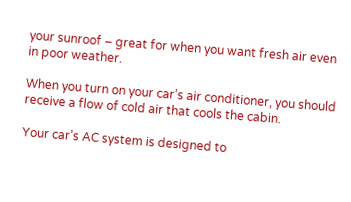your sunroof – great for when you want fresh air even in poor weather.

When you turn on your car’s air conditioner, you should receive a flow of cold air that cools the cabin.

Your car’s AC system is designed to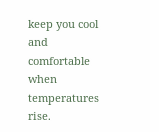keep you cool and comfortable when temperatures rise.